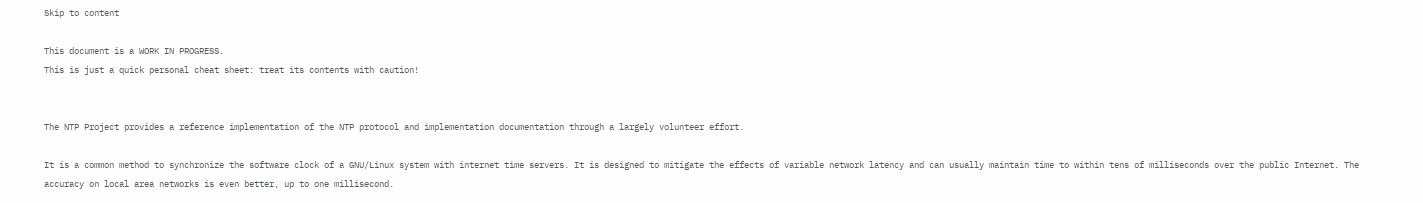Skip to content

This document is a WORK IN PROGRESS.
This is just a quick personal cheat sheet: treat its contents with caution!


The NTP Project provides a reference implementation of the NTP protocol and implementation documentation through a largely volunteer effort.

It is a common method to synchronize the software clock of a GNU/Linux system with internet time servers. It is designed to mitigate the effects of variable network latency and can usually maintain time to within tens of milliseconds over the public Internet. The accuracy on local area networks is even better, up to one millisecond.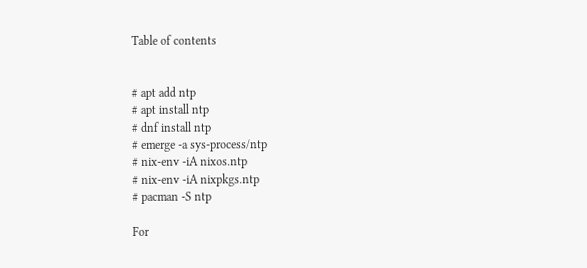Table of contents


# apt add ntp
# apt install ntp
# dnf install ntp
# emerge -a sys-process/ntp
# nix-env -iA nixos.ntp
# nix-env -iA nixpkgs.ntp
# pacman -S ntp

For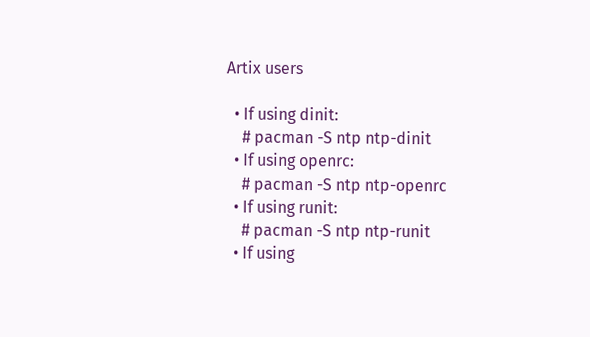Artix users

  • If using dinit:
    # pacman -S ntp ntp-dinit
  • If using openrc:
    # pacman -S ntp ntp-openrc
  • If using runit:
    # pacman -S ntp ntp-runit
  • If using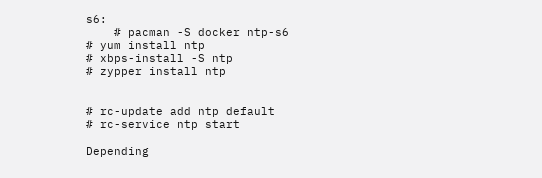s6:
    # pacman -S docker ntp-s6
# yum install ntp
# xbps-install -S ntp
# zypper install ntp


# rc-update add ntp default
# rc-service ntp start

Depending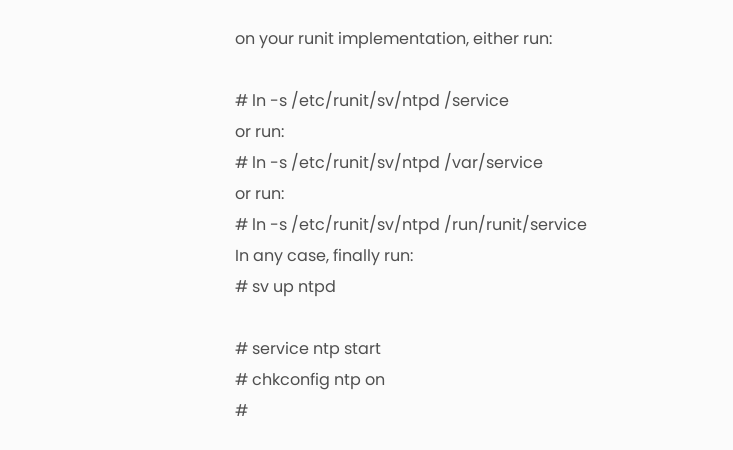on your runit implementation, either run:

# ln -s /etc/runit/sv/ntpd /service
or run:
# ln -s /etc/runit/sv/ntpd /var/service
or run:
# ln -s /etc/runit/sv/ntpd /run/runit/service
In any case, finally run:
# sv up ntpd

# service ntp start
# chkconfig ntp on
#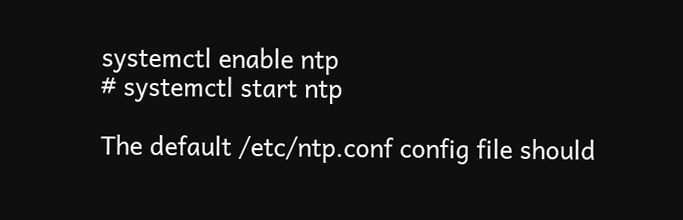systemctl enable ntp
# systemctl start ntp

The default /etc/ntp.conf config file should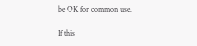be OK for common use.

If this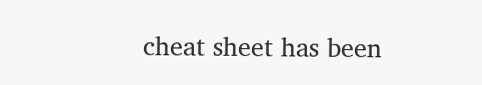cheat sheet has been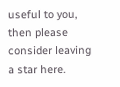useful to you, then please consider leaving a star here.